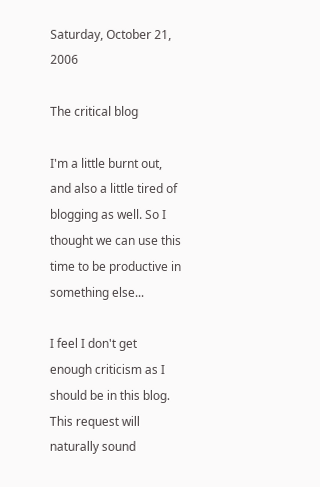Saturday, October 21, 2006

The critical blog

I'm a little burnt out, and also a little tired of blogging as well. So I thought we can use this time to be productive in something else...

I feel I don't get enough criticism as I should be in this blog. This request will naturally sound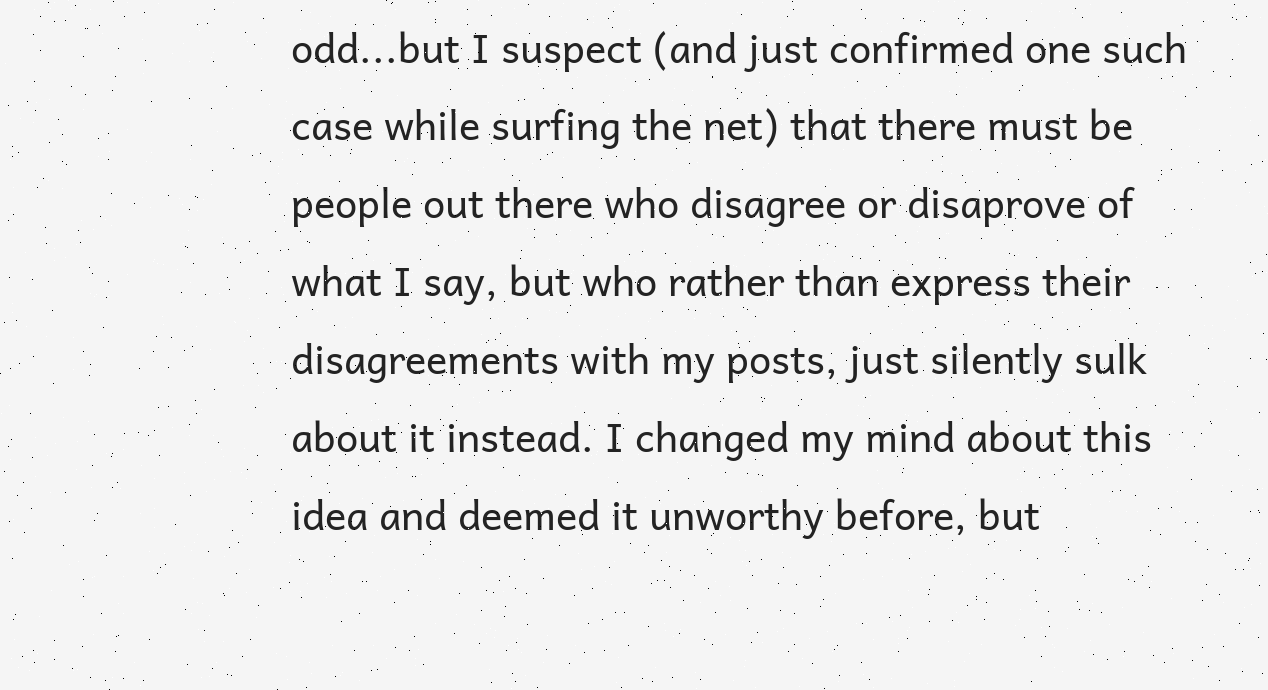odd...but I suspect (and just confirmed one such case while surfing the net) that there must be people out there who disagree or disaprove of what I say, but who rather than express their disagreements with my posts, just silently sulk about it instead. I changed my mind about this idea and deemed it unworthy before, but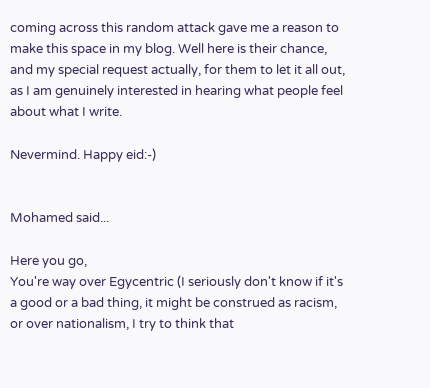coming across this random attack gave me a reason to make this space in my blog. Well here is their chance, and my special request actually, for them to let it all out, as I am genuinely interested in hearing what people feel about what I write.

Nevermind. Happy eid:-)


Mohamed said...

Here you go,
You're way over Egycentric (I seriously don't know if it's a good or a bad thing, it might be construed as racism, or over nationalism, I try to think that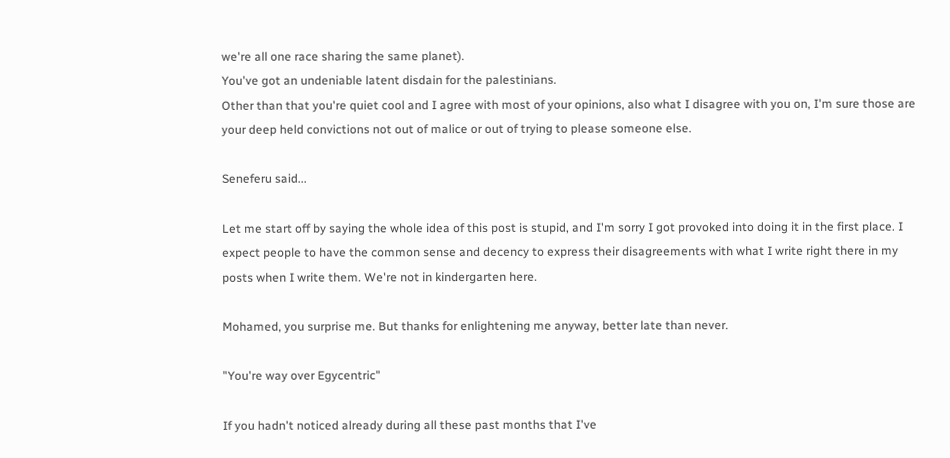we're all one race sharing the same planet).
You've got an undeniable latent disdain for the palestinians.
Other than that you're quiet cool and I agree with most of your opinions, also what I disagree with you on, I'm sure those are your deep held convictions not out of malice or out of trying to please someone else.

Seneferu said...

Let me start off by saying the whole idea of this post is stupid, and I'm sorry I got provoked into doing it in the first place. I expect people to have the common sense and decency to express their disagreements with what I write right there in my posts when I write them. We're not in kindergarten here.

Mohamed, you surprise me. But thanks for enlightening me anyway, better late than never.

"You're way over Egycentric"

If you hadn't noticed already during all these past months that I've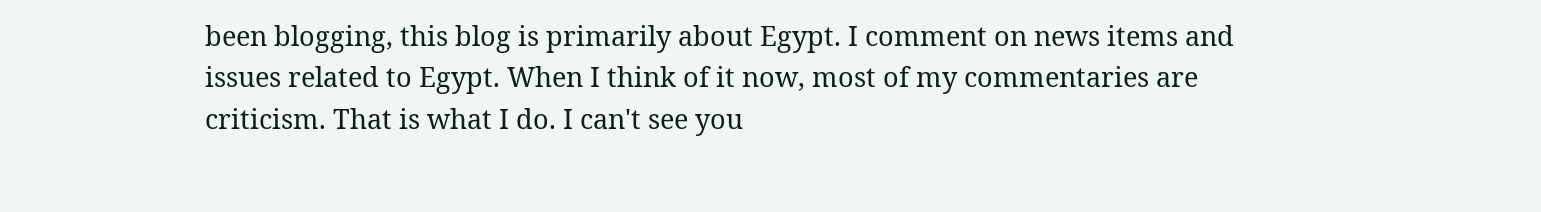been blogging, this blog is primarily about Egypt. I comment on news items and issues related to Egypt. When I think of it now, most of my commentaries are criticism. That is what I do. I can't see you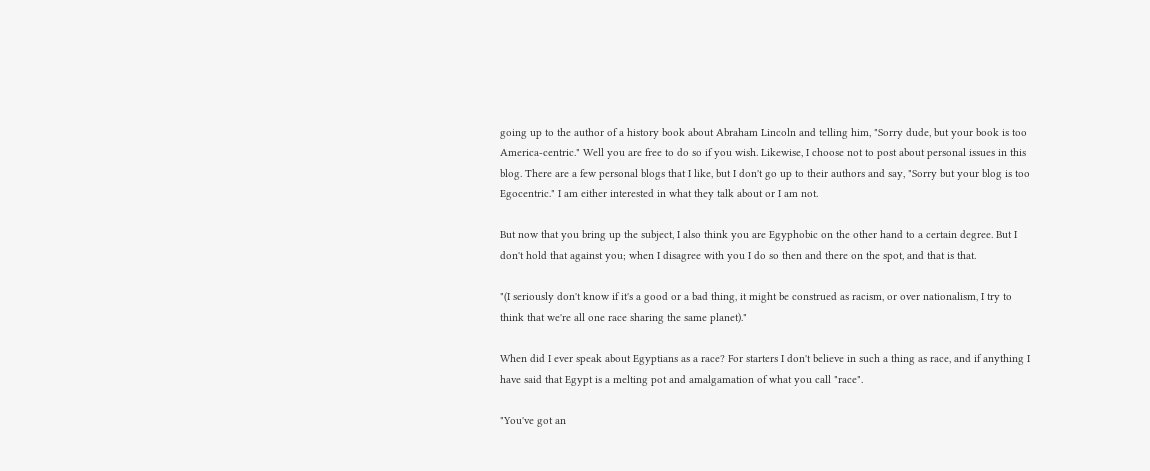going up to the author of a history book about Abraham Lincoln and telling him, "Sorry dude, but your book is too America-centric." Well you are free to do so if you wish. Likewise, I choose not to post about personal issues in this blog. There are a few personal blogs that I like, but I don't go up to their authors and say, "Sorry but your blog is too Egocentric." I am either interested in what they talk about or I am not.

But now that you bring up the subject, I also think you are Egyphobic on the other hand to a certain degree. But I don't hold that against you; when I disagree with you I do so then and there on the spot, and that is that.

"(I seriously don't know if it's a good or a bad thing, it might be construed as racism, or over nationalism, I try to think that we're all one race sharing the same planet)."

When did I ever speak about Egyptians as a race? For starters I don't believe in such a thing as race, and if anything I have said that Egypt is a melting pot and amalgamation of what you call "race".

"You've got an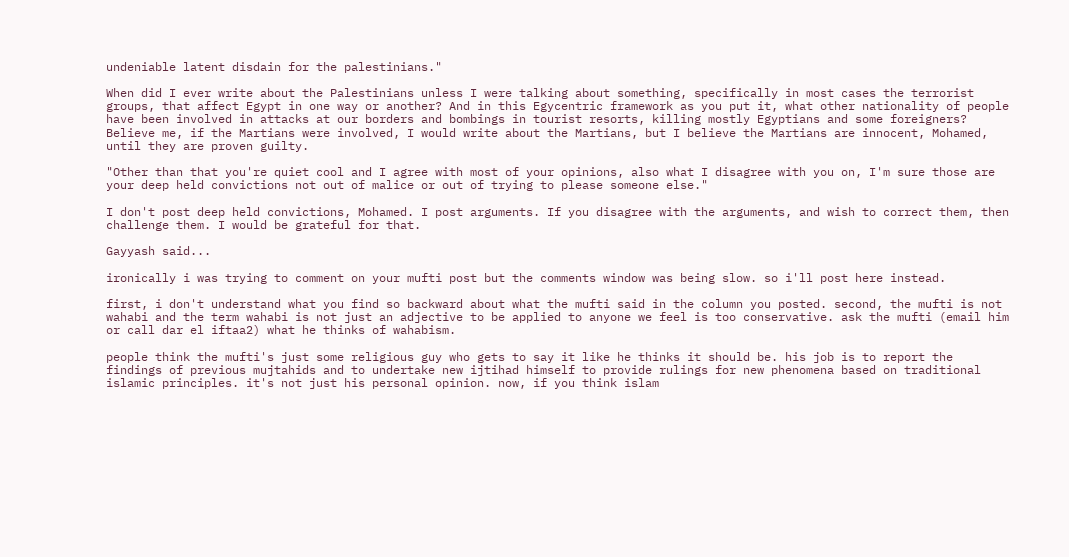undeniable latent disdain for the palestinians."

When did I ever write about the Palestinians unless I were talking about something, specifically in most cases the terrorist groups, that affect Egypt in one way or another? And in this Egycentric framework as you put it, what other nationality of people have been involved in attacks at our borders and bombings in tourist resorts, killing mostly Egyptians and some foreigners? Believe me, if the Martians were involved, I would write about the Martians, but I believe the Martians are innocent, Mohamed, until they are proven guilty.

"Other than that you're quiet cool and I agree with most of your opinions, also what I disagree with you on, I'm sure those are your deep held convictions not out of malice or out of trying to please someone else."

I don't post deep held convictions, Mohamed. I post arguments. If you disagree with the arguments, and wish to correct them, then challenge them. I would be grateful for that.

Gayyash said...

ironically i was trying to comment on your mufti post but the comments window was being slow. so i'll post here instead.

first, i don't understand what you find so backward about what the mufti said in the column you posted. second, the mufti is not wahabi and the term wahabi is not just an adjective to be applied to anyone we feel is too conservative. ask the mufti (email him or call dar el iftaa2) what he thinks of wahabism.

people think the mufti's just some religious guy who gets to say it like he thinks it should be. his job is to report the findings of previous mujtahids and to undertake new ijtihad himself to provide rulings for new phenomena based on traditional islamic principles. it's not just his personal opinion. now, if you think islam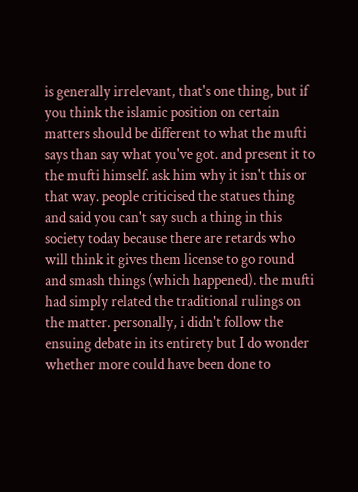is generally irrelevant, that's one thing, but if you think the islamic position on certain matters should be different to what the mufti says than say what you've got. and present it to the mufti himself. ask him why it isn't this or that way. people criticised the statues thing and said you can't say such a thing in this society today because there are retards who will think it gives them license to go round and smash things (which happened). the mufti had simply related the traditional rulings on the matter. personally, i didn't follow the ensuing debate in its entirety but I do wonder whether more could have been done to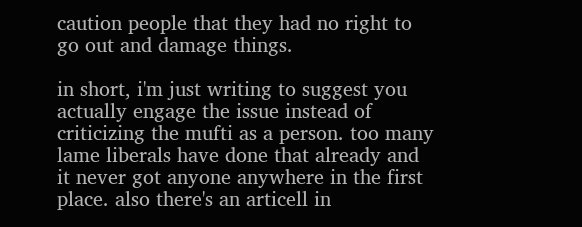caution people that they had no right to go out and damage things.

in short, i'm just writing to suggest you actually engage the issue instead of criticizing the mufti as a person. too many lame liberals have done that already and it never got anyone anywhere in the first place. also there's an articell in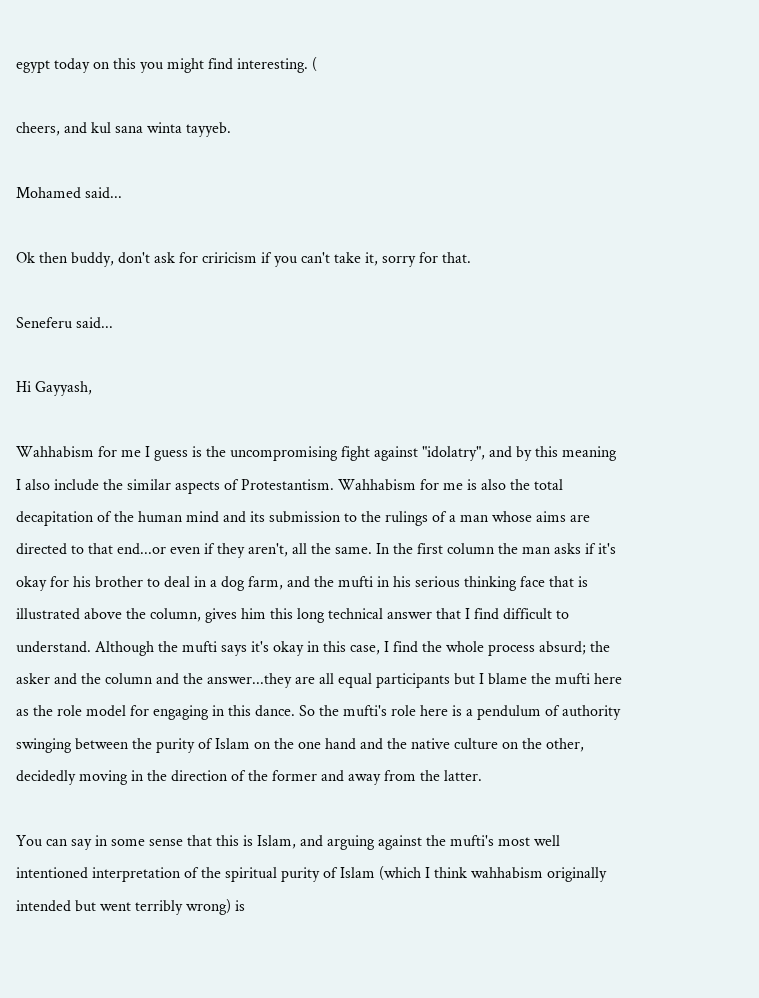egypt today on this you might find interesting. (

cheers, and kul sana winta tayyeb.

Mohamed said...

Ok then buddy, don't ask for criricism if you can't take it, sorry for that.

Seneferu said...

Hi Gayyash,

Wahhabism for me I guess is the uncompromising fight against "idolatry", and by this meaning I also include the similar aspects of Protestantism. Wahhabism for me is also the total decapitation of the human mind and its submission to the rulings of a man whose aims are directed to that end...or even if they aren't, all the same. In the first column the man asks if it's okay for his brother to deal in a dog farm, and the mufti in his serious thinking face that is illustrated above the column, gives him this long technical answer that I find difficult to understand. Although the mufti says it's okay in this case, I find the whole process absurd; the asker and the column and the answer...they are all equal participants but I blame the mufti here as the role model for engaging in this dance. So the mufti's role here is a pendulum of authority swinging between the purity of Islam on the one hand and the native culture on the other, decidedly moving in the direction of the former and away from the latter.

You can say in some sense that this is Islam, and arguing against the mufti's most well intentioned interpretation of the spiritual purity of Islam (which I think wahhabism originally intended but went terribly wrong) is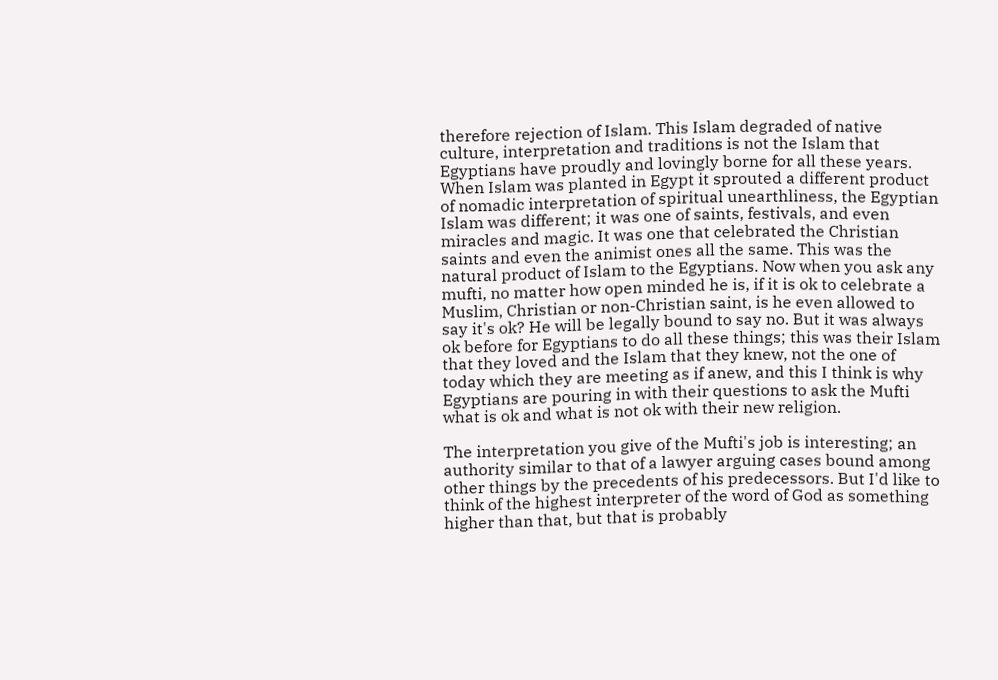therefore rejection of Islam. This Islam degraded of native culture, interpretation and traditions is not the Islam that Egyptians have proudly and lovingly borne for all these years. When Islam was planted in Egypt it sprouted a different product of nomadic interpretation of spiritual unearthliness, the Egyptian Islam was different; it was one of saints, festivals, and even miracles and magic. It was one that celebrated the Christian saints and even the animist ones all the same. This was the natural product of Islam to the Egyptians. Now when you ask any mufti, no matter how open minded he is, if it is ok to celebrate a Muslim, Christian or non-Christian saint, is he even allowed to say it's ok? He will be legally bound to say no. But it was always ok before for Egyptians to do all these things; this was their Islam that they loved and the Islam that they knew, not the one of today which they are meeting as if anew, and this I think is why Egyptians are pouring in with their questions to ask the Mufti what is ok and what is not ok with their new religion.

The interpretation you give of the Mufti's job is interesting; an authority similar to that of a lawyer arguing cases bound among other things by the precedents of his predecessors. But I'd like to think of the highest interpreter of the word of God as something higher than that, but that is probably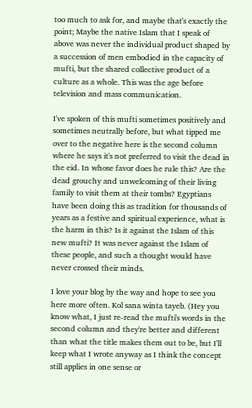too much to ask for, and maybe that's exactly the point; Maybe the native Islam that I speak of above was never the individual product shaped by a succession of men embodied in the capacity of mufti, but the shared collective product of a culture as a whole. This was the age before television and mass communication.

I've spoken of this mufti sometimes positively and sometimes neutrally before, but what tipped me over to the negative here is the second column where he says it's not preferred to visit the dead in the eid. In whose favor does he rule this? Are the dead grouchy and unwelcoming of their living family to visit them at their tombs? Egyptians have been doing this as tradition for thousands of years as a festive and spiritual experience, what is the harm in this? Is it against the Islam of this new mufti? It was never against the Islam of these people, and such a thought would have never crossed their minds.

I love your blog by the way and hope to see you here more often. Kol sana winta tayeb. (Hey you know what, I just re-read the mufti's words in the second column and they're better and different than what the title makes them out to be, but I'll keep what I wrote anyway as I think the concept still applies in one sense or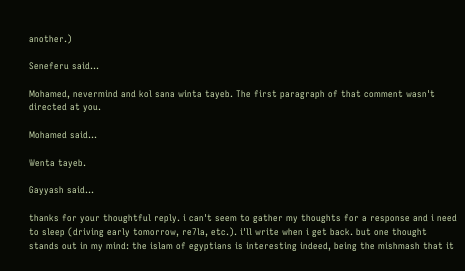another.)

Seneferu said...

Mohamed, nevermind and kol sana winta tayeb. The first paragraph of that comment wasn't directed at you.

Mohamed said...

Wenta tayeb.

Gayyash said...

thanks for your thoughtful reply. i can't seem to gather my thoughts for a response and i need to sleep (driving early tomorrow, re7la, etc.). i'll write when i get back. but one thought stands out in my mind: the islam of egyptians is interesting indeed, being the mishmash that it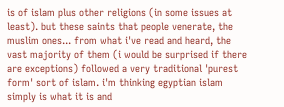is of islam plus other religions (in some issues at least). but these saints that people venerate, the muslim ones... from what i've read and heard, the vast majority of them (i would be surprised if there are exceptions) followed a very traditional 'purest form' sort of islam. i'm thinking egyptian islam simply is what it is and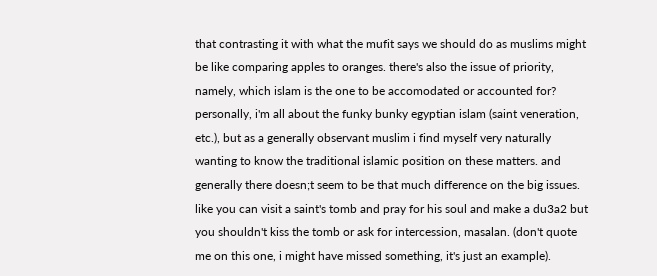that contrasting it with what the mufit says we should do as muslims might be like comparing apples to oranges. there's also the issue of priority, namely, which islam is the one to be accomodated or accounted for? personally, i'm all about the funky bunky egyptian islam (saint veneration, etc.), but as a generally observant muslim i find myself very naturally wanting to know the traditional islamic position on these matters. and generally there doesn;t seem to be that much difference on the big issues. like you can visit a saint's tomb and pray for his soul and make a du3a2 but you shouldn't kiss the tomb or ask for intercession, masalan. (don't quote me on this one, i might have missed something, it's just an example).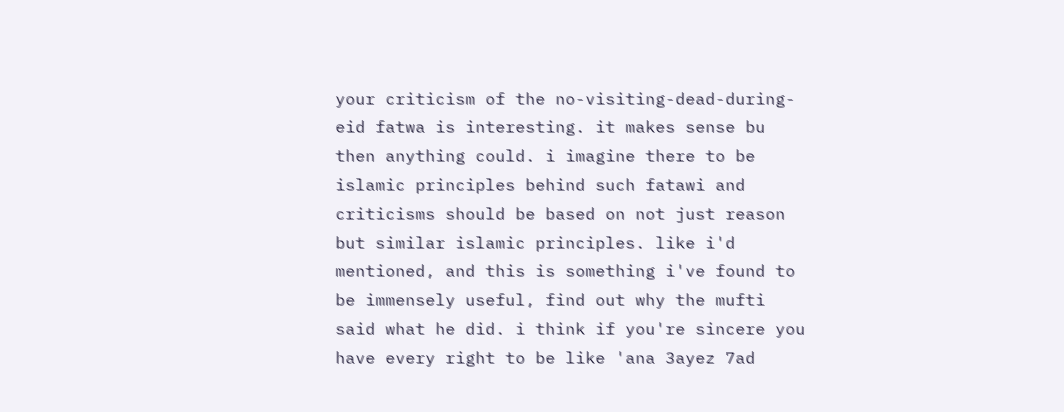your criticism of the no-visiting-dead-during-eid fatwa is interesting. it makes sense bu then anything could. i imagine there to be islamic principles behind such fatawi and criticisms should be based on not just reason but similar islamic principles. like i'd mentioned, and this is something i've found to be immensely useful, find out why the mufti said what he did. i think if you're sincere you have every right to be like 'ana 3ayez 7ad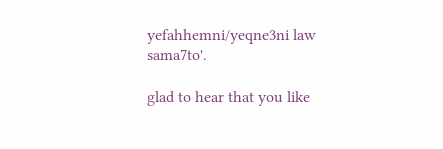yefahhemni/yeqne3ni law sama7to'.

glad to hear that you like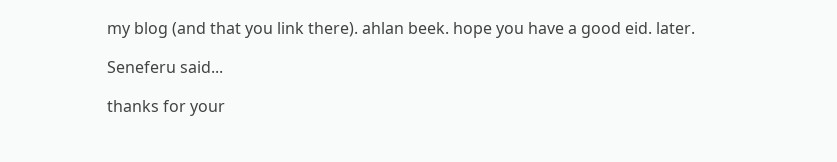my blog (and that you link there). ahlan beek. hope you have a good eid. later.

Seneferu said...

thanks for your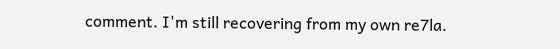comment. I'm still recovering from my own re7la.